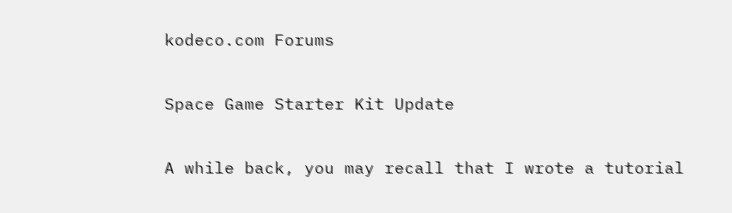kodeco.com Forums

Space Game Starter Kit Update

A while back, you may recall that I wrote a tutorial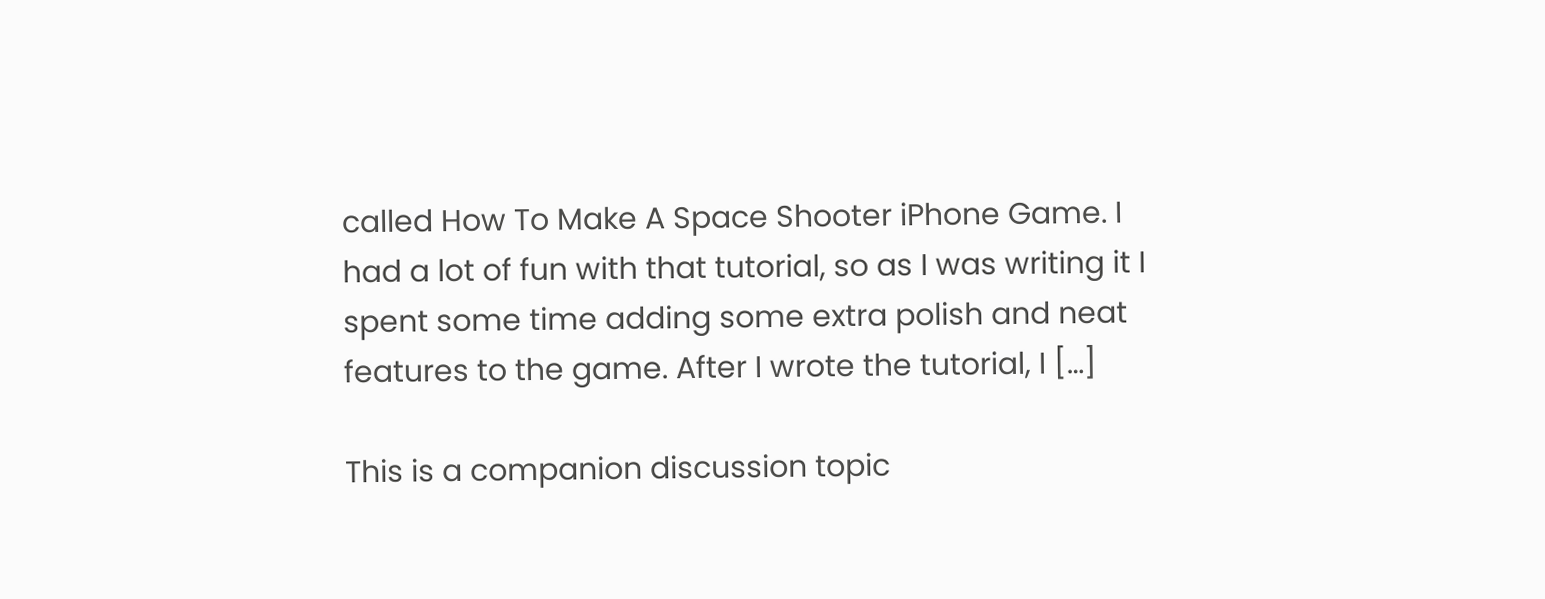called How To Make A Space Shooter iPhone Game. I had a lot of fun with that tutorial, so as I was writing it I spent some time adding some extra polish and neat features to the game. After I wrote the tutorial, I […]

This is a companion discussion topic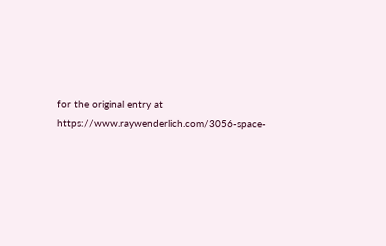for the original entry at https://www.raywenderlich.com/3056-space-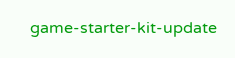game-starter-kit-update